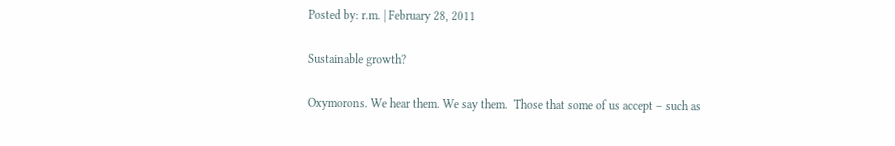Posted by: r.m. | February 28, 2011

Sustainable growth?

Oxymorons. We hear them. We say them.  Those that some of us accept – such as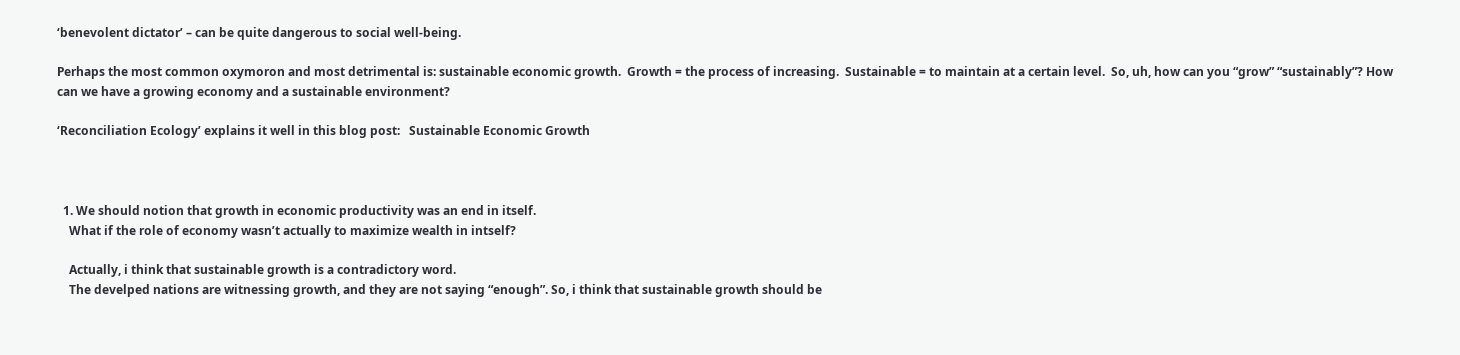‘benevolent dictator’ – can be quite dangerous to social well-being.

Perhaps the most common oxymoron and most detrimental is: sustainable economic growth.  Growth = the process of increasing.  Sustainable = to maintain at a certain level.  So, uh, how can you “grow” “sustainably”? How can we have a growing economy and a sustainable environment?

‘Reconciliation Ecology’ explains it well in this blog post:   Sustainable Economic Growth



  1. We should notion that growth in economic productivity was an end in itself.
    What if the role of economy wasn’t actually to maximize wealth in intself?

    Actually, i think that sustainable growth is a contradictory word.
    The develped nations are witnessing growth, and they are not saying “enough”. So, i think that sustainable growth should be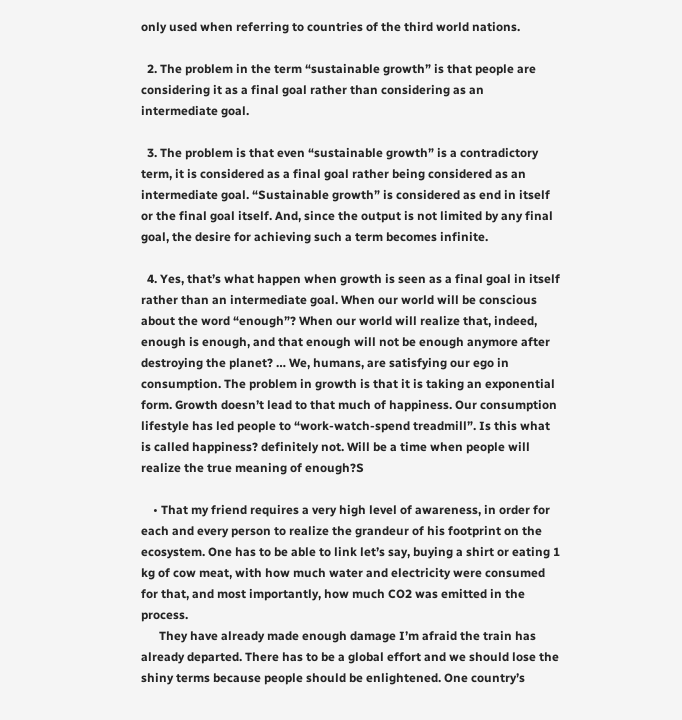only used when referring to countries of the third world nations.

  2. The problem in the term “sustainable growth” is that people are considering it as a final goal rather than considering as an intermediate goal.

  3. The problem is that even “sustainable growth” is a contradictory term, it is considered as a final goal rather being considered as an intermediate goal. “Sustainable growth” is considered as end in itself or the final goal itself. And, since the output is not limited by any final goal, the desire for achieving such a term becomes infinite.

  4. Yes, that’s what happen when growth is seen as a final goal in itself rather than an intermediate goal. When our world will be conscious about the word “enough”? When our world will realize that, indeed, enough is enough, and that enough will not be enough anymore after destroying the planet? … We, humans, are satisfying our ego in consumption. The problem in growth is that it is taking an exponential form. Growth doesn’t lead to that much of happiness. Our consumption lifestyle has led people to “work-watch-spend treadmill”. Is this what is called happiness? definitely not. Will be a time when people will realize the true meaning of enough?S

    • That my friend requires a very high level of awareness, in order for each and every person to realize the grandeur of his footprint on the ecosystem. One has to be able to link let’s say, buying a shirt or eating 1 kg of cow meat, with how much water and electricity were consumed for that, and most importantly, how much CO2 was emitted in the process.
      They have already made enough damage I’m afraid the train has already departed. There has to be a global effort and we should lose the shiny terms because people should be enlightened. One country’s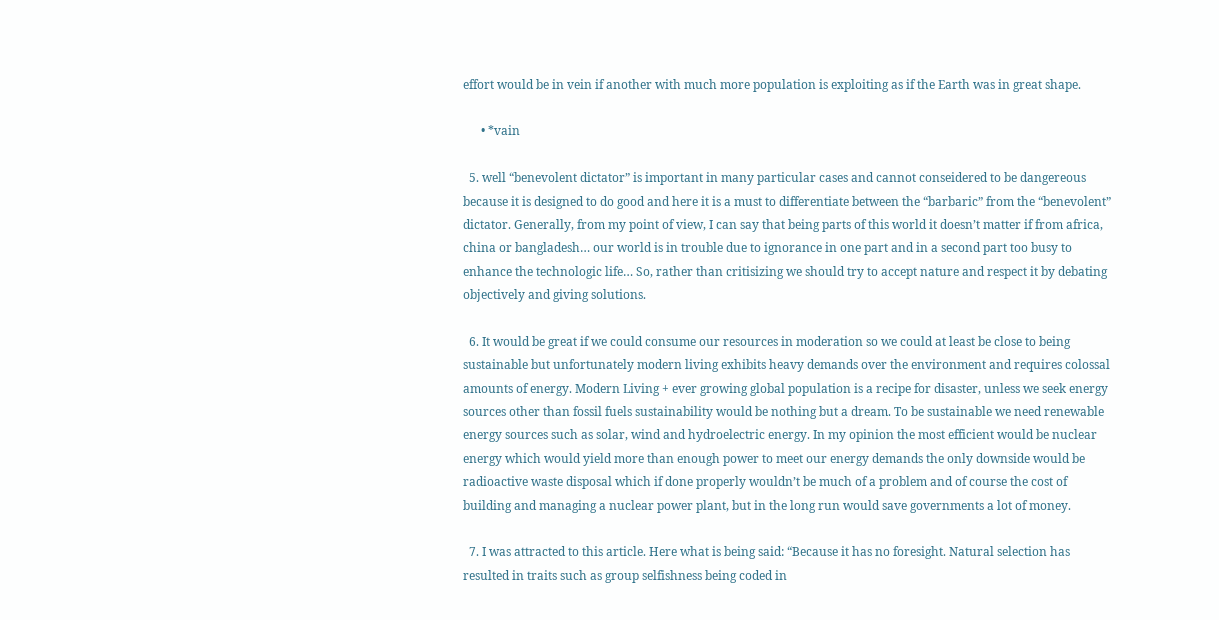effort would be in vein if another with much more population is exploiting as if the Earth was in great shape.

      • *vain

  5. well “benevolent dictator” is important in many particular cases and cannot conseidered to be dangereous because it is designed to do good and here it is a must to differentiate between the “barbaric” from the “benevolent” dictator. Generally, from my point of view, I can say that being parts of this world it doesn’t matter if from africa, china or bangladesh… our world is in trouble due to ignorance in one part and in a second part too busy to enhance the technologic life… So, rather than critisizing we should try to accept nature and respect it by debating objectively and giving solutions.

  6. It would be great if we could consume our resources in moderation so we could at least be close to being sustainable but unfortunately modern living exhibits heavy demands over the environment and requires colossal amounts of energy. Modern Living + ever growing global population is a recipe for disaster, unless we seek energy sources other than fossil fuels sustainability would be nothing but a dream. To be sustainable we need renewable energy sources such as solar, wind and hydroelectric energy. In my opinion the most efficient would be nuclear energy which would yield more than enough power to meet our energy demands the only downside would be radioactive waste disposal which if done properly wouldn’t be much of a problem and of course the cost of building and managing a nuclear power plant, but in the long run would save governments a lot of money.

  7. I was attracted to this article. Here what is being said: “Because it has no foresight. Natural selection has resulted in traits such as group selfishness being coded in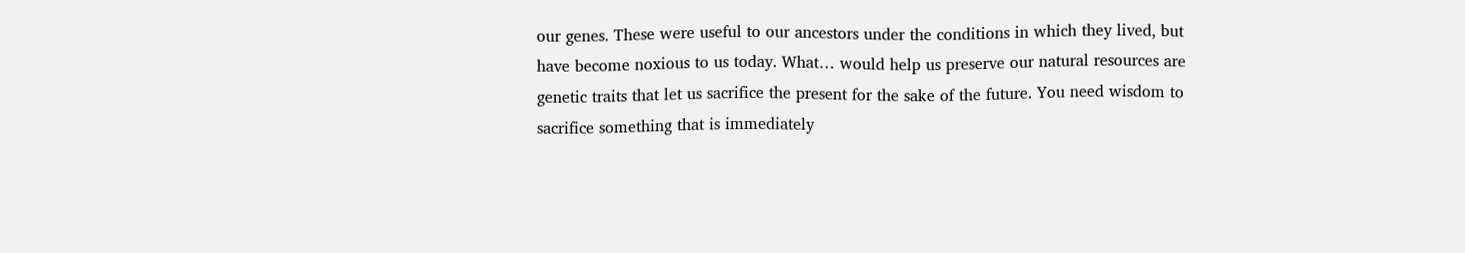our genes. These were useful to our ancestors under the conditions in which they lived, but have become noxious to us today. What… would help us preserve our natural resources are genetic traits that let us sacrifice the present for the sake of the future. You need wisdom to sacrifice something that is immediately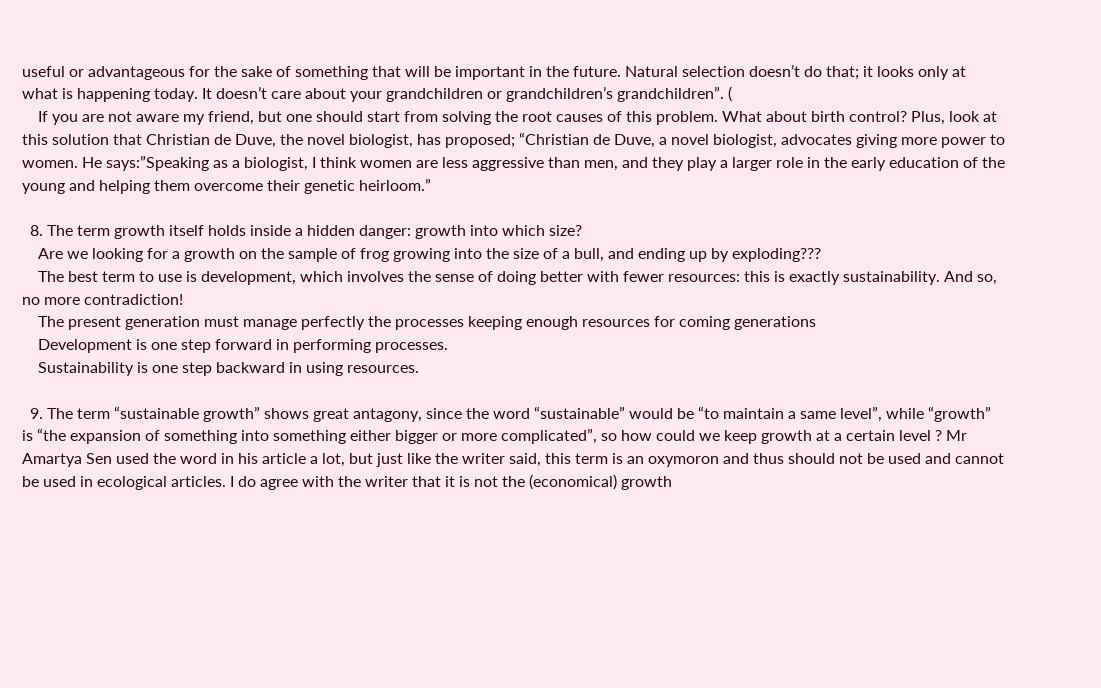useful or advantageous for the sake of something that will be important in the future. Natural selection doesn’t do that; it looks only at what is happening today. It doesn’t care about your grandchildren or grandchildren’s grandchildren”. (
    If you are not aware my friend, but one should start from solving the root causes of this problem. What about birth control? Plus, look at this solution that Christian de Duve, the novel biologist, has proposed; “Christian de Duve, a novel biologist, advocates giving more power to women. He says:”Speaking as a biologist, I think women are less aggressive than men, and they play a larger role in the early education of the young and helping them overcome their genetic heirloom.”

  8. The term growth itself holds inside a hidden danger: growth into which size?
    Are we looking for a growth on the sample of frog growing into the size of a bull, and ending up by exploding???
    The best term to use is development, which involves the sense of doing better with fewer resources: this is exactly sustainability. And so, no more contradiction!
    The present generation must manage perfectly the processes keeping enough resources for coming generations
    Development is one step forward in performing processes.
    Sustainability is one step backward in using resources.

  9. The term “sustainable growth” shows great antagony, since the word “sustainable” would be “to maintain a same level”, while “growth” is “the expansion of something into something either bigger or more complicated”, so how could we keep growth at a certain level ? Mr Amartya Sen used the word in his article a lot, but just like the writer said, this term is an oxymoron and thus should not be used and cannot be used in ecological articles. I do agree with the writer that it is not the (economical) growth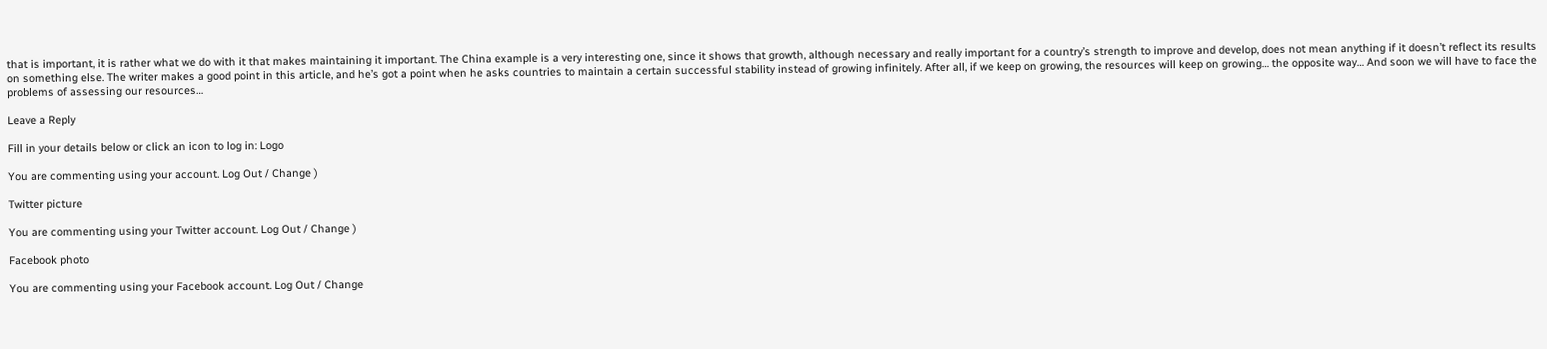that is important, it is rather what we do with it that makes maintaining it important. The China example is a very interesting one, since it shows that growth, although necessary and really important for a country’s strength to improve and develop, does not mean anything if it doesn’t reflect its results on something else. The writer makes a good point in this article, and he’s got a point when he asks countries to maintain a certain successful stability instead of growing infinitely. After all, if we keep on growing, the resources will keep on growing… the opposite way… And soon we will have to face the problems of assessing our resources…

Leave a Reply

Fill in your details below or click an icon to log in: Logo

You are commenting using your account. Log Out / Change )

Twitter picture

You are commenting using your Twitter account. Log Out / Change )

Facebook photo

You are commenting using your Facebook account. Log Out / Change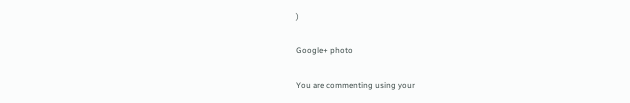)

Google+ photo

You are commenting using your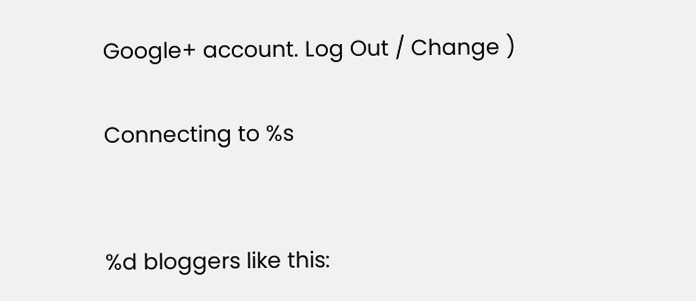Google+ account. Log Out / Change )

Connecting to %s


%d bloggers like this: